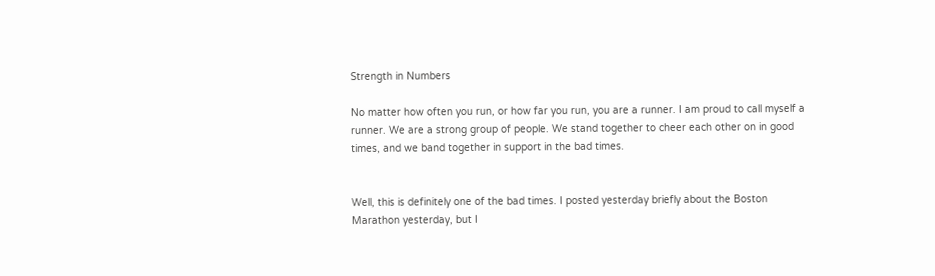Strength in Numbers

No matter how often you run, or how far you run, you are a runner. I am proud to call myself a runner. We are a strong group of people. We stand together to cheer each other on in good times, and we band together in support in the bad times.


Well, this is definitely one of the bad times. I posted yesterday briefly about the Boston Marathon yesterday, but I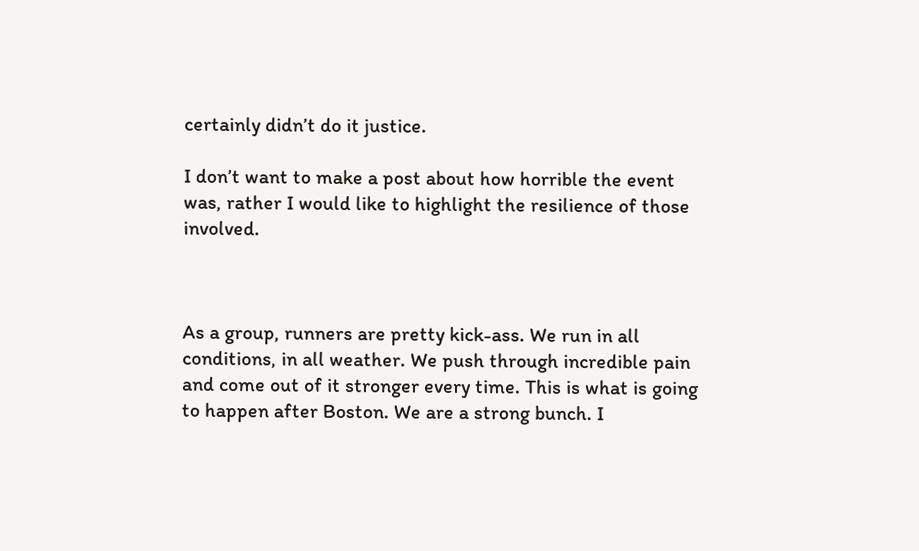certainly didn’t do it justice.

I don’t want to make a post about how horrible the event was, rather I would like to highlight the resilience of those involved.



As a group, runners are pretty kick-ass. We run in all conditions, in all weather. We push through incredible pain and come out of it stronger every time. This is what is going to happen after Boston. We are a strong bunch. I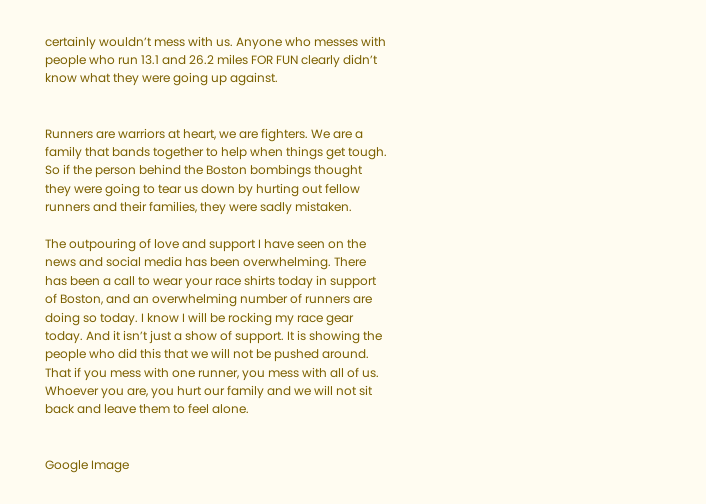certainly wouldn’t mess with us. Anyone who messes with people who run 13.1 and 26.2 miles FOR FUN clearly didn’t know what they were going up against.


Runners are warriors at heart, we are fighters. We are a family that bands together to help when things get tough. So if the person behind the Boston bombings thought they were going to tear us down by hurting out fellow runners and their families, they were sadly mistaken.

The outpouring of love and support I have seen on the news and social media has been overwhelming. There has been a call to wear your race shirts today in support of Boston, and an overwhelming number of runners are doing so today. I know I will be rocking my race gear today. And it isn’t just a show of support. It is showing the people who did this that we will not be pushed around. That if you mess with one runner, you mess with all of us.  Whoever you are, you hurt our family and we will not sit back and leave them to feel alone.


Google Image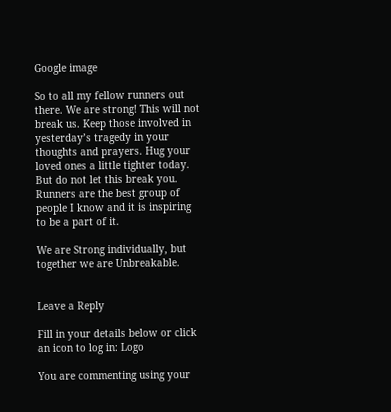Google image

So to all my fellow runners out there. We are strong! This will not break us. Keep those involved in yesterday’s tragedy in your thoughts and prayers. Hug your loved ones a little tighter today. But do not let this break you. Runners are the best group of people I know and it is inspiring to be a part of it.

We are Strong individually, but together we are Unbreakable.


Leave a Reply

Fill in your details below or click an icon to log in: Logo

You are commenting using your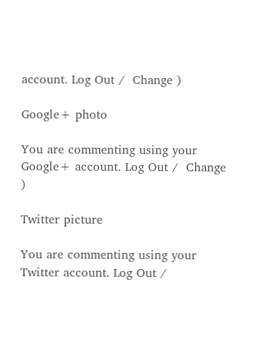account. Log Out /  Change )

Google+ photo

You are commenting using your Google+ account. Log Out /  Change )

Twitter picture

You are commenting using your Twitter account. Log Out /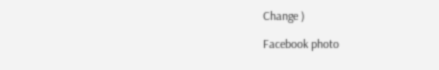Change )

Facebook photo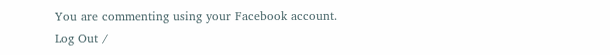You are commenting using your Facebook account. Log Out /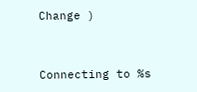Change )


Connecting to %s